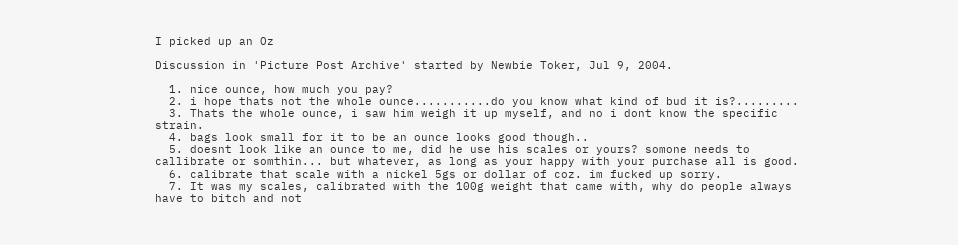I picked up an Oz

Discussion in 'Picture Post Archive' started by Newbie Toker, Jul 9, 2004.

  1. nice ounce, how much you pay?
  2. i hope thats not the whole ounce...........do you know what kind of bud it is?.........
  3. Thats the whole ounce, i saw him weigh it up myself, and no i dont know the specific strain.
  4. bags look small for it to be an ounce looks good though..
  5. doesnt look like an ounce to me, did he use his scales or yours? somone needs to callibrate or somthin... but whatever, as long as your happy with your purchase all is good.
  6. calibrate that scale with a nickel 5gs or dollar of coz. im fucked up sorry.
  7. It was my scales, calibrated with the 100g weight that came with, why do people always have to bitch and not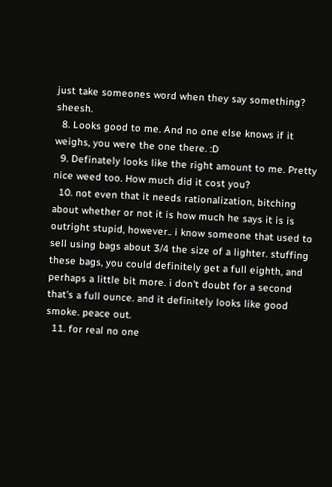just take someones word when they say something? sheesh.
  8. Looks good to me. And no one else knows if it weighs, you were the one there. :D
  9. Definately looks like the right amount to me. Pretty nice weed too. How much did it cost you?
  10. not even that it needs rationalization, bitching about whether or not it is how much he says it is is outright stupid, however.. i know someone that used to sell using bags about 3/4 the size of a lighter. stuffing these bags, you could definitely get a full eighth, and perhaps a little bit more. i don't doubt for a second that's a full ounce. and it definitely looks like good smoke. peace out.
  11. for real no one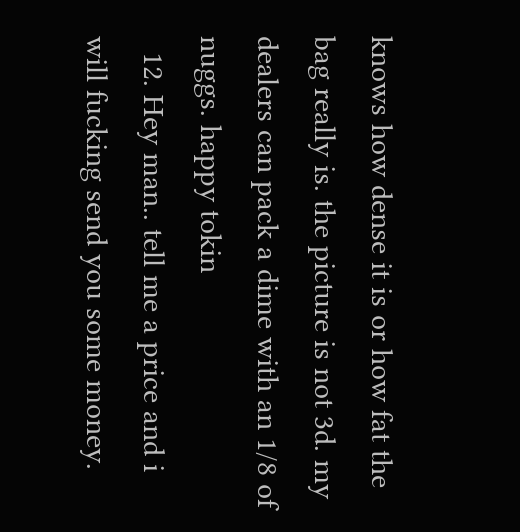knows how dense it is or how fat the bag really is. the picture is not 3d. my dealers can pack a dime with an 1/8 of nuggs. happy tokin
  12. Hey man.. tell me a price and i will fucking send you some money.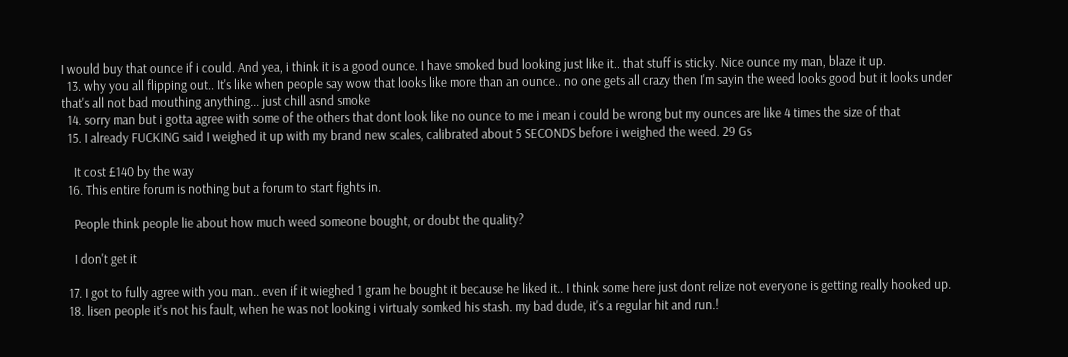I would buy that ounce if i could. And yea, i think it is a good ounce. I have smoked bud looking just like it.. that stuff is sticky. Nice ounce my man, blaze it up.
  13. why you all flipping out.. It's like when people say wow that looks like more than an ounce.. no one gets all crazy then I'm sayin the weed looks good but it looks under that's all not bad mouthing anything... just chill asnd smoke
  14. sorry man but i gotta agree with some of the others that dont look like no ounce to me i mean i could be wrong but my ounces are like 4 times the size of that
  15. I already FUCKING said I weighed it up with my brand new scales, calibrated about 5 SECONDS before i weighed the weed. 29 Gs

    It cost £140 by the way
  16. This entire forum is nothing but a forum to start fights in.

    People think people lie about how much weed someone bought, or doubt the quality?

    I don't get it

  17. I got to fully agree with you man.. even if it wieghed 1 gram he bought it because he liked it.. I think some here just dont relize not everyone is getting really hooked up.
  18. lisen people it's not his fault, when he was not looking i virtualy somked his stash. my bad dude, it's a regular hit and run.!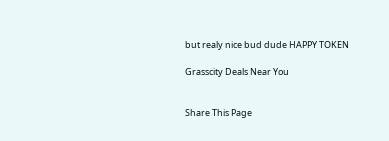but realy nice bud dude HAPPY TOKEN

Grasscity Deals Near You


Share This Page